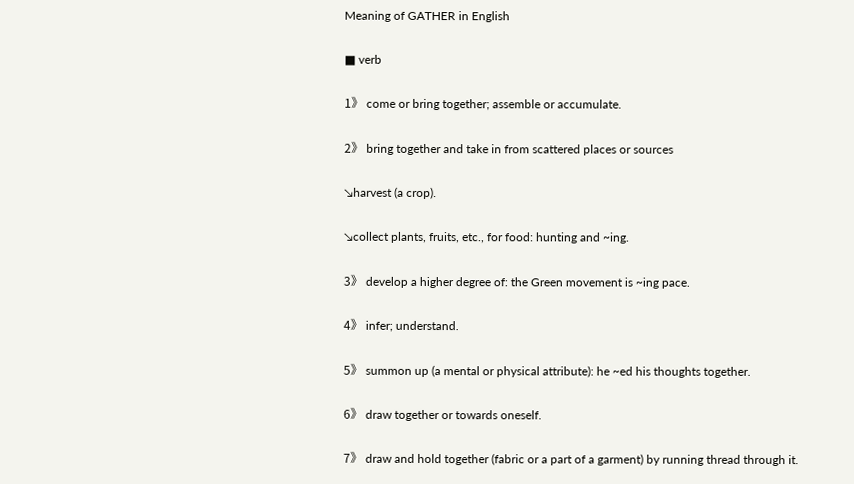Meaning of GATHER in English

■ verb

1》 come or bring together; assemble or accumulate.

2》 bring together and take in from scattered places or sources

↘harvest (a crop).

↘collect plants, fruits, etc., for food: hunting and ~ing.

3》 develop a higher degree of: the Green movement is ~ing pace.

4》 infer; understand.

5》 summon up (a mental or physical attribute): he ~ed his thoughts together.

6》 draw together or towards oneself.

7》 draw and hold together (fabric or a part of a garment) by running thread through it.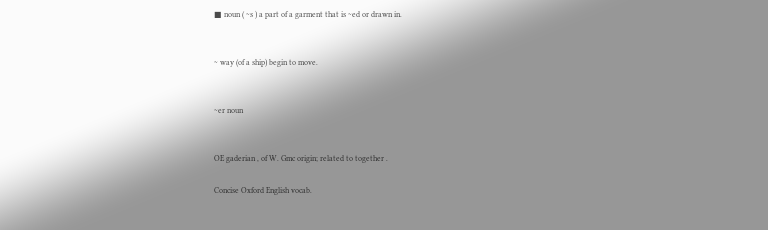■ noun ( ~s ) a part of a garment that is ~ed or drawn in.


~ way (of a ship) begin to move.


~er noun


OE gaderian , of W. Gmc origin; related to together .

Concise Oxford English vocab.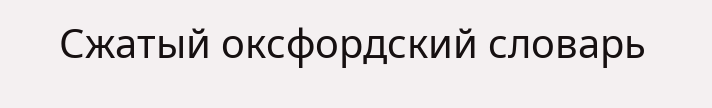Сжатый оксфордский словарь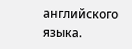английского языка.